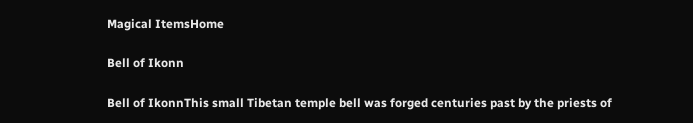Magical ItemsHome

Bell of Ikonn

Bell of IkonnThis small Tibetan temple bell was forged centuries past by the priests of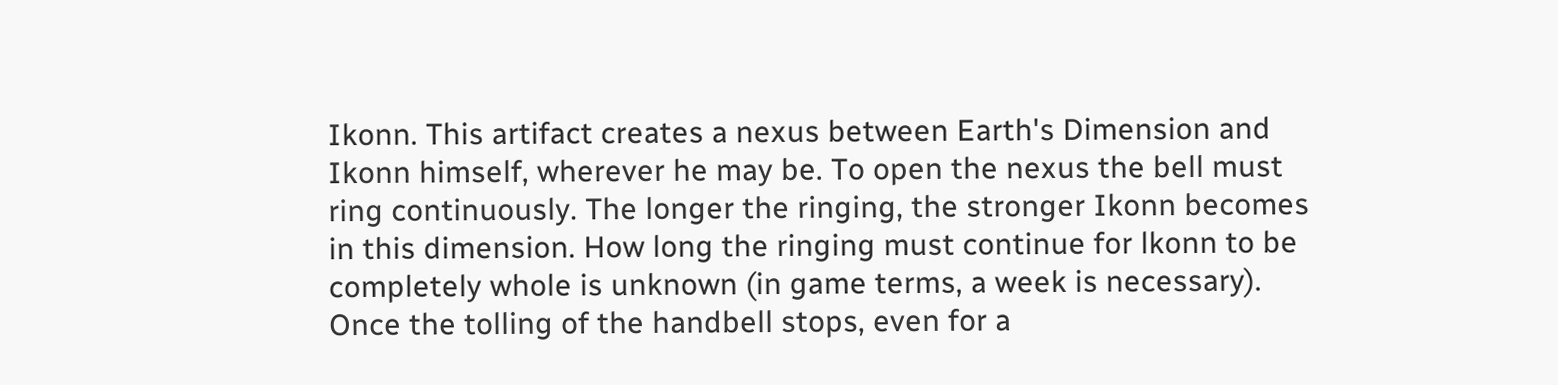Ikonn. This artifact creates a nexus between Earth's Dimension and Ikonn himself, wherever he may be. To open the nexus the bell must ring continuously. The longer the ringing, the stronger Ikonn becomes in this dimension. How long the ringing must continue for lkonn to be completely whole is unknown (in game terms, a week is necessary). Once the tolling of the handbell stops, even for a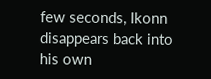few seconds, Ikonn disappears back into his own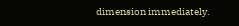dimension immediately.